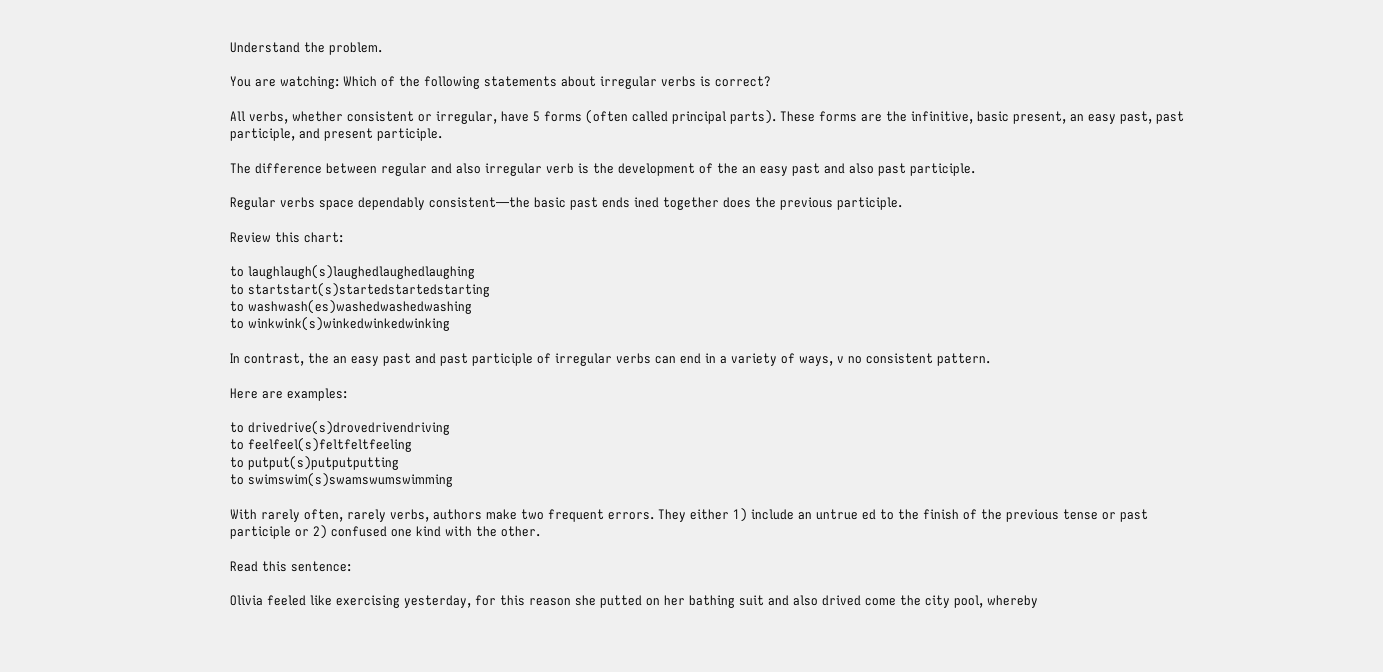Understand the problem.

You are watching: Which of the following statements about irregular verbs is correct?

All verbs, whether consistent or irregular, have 5 forms (often called principal parts). These forms are the infinitive, basic present, an easy past, past participle, and present participle.

The difference between regular and also irregular verb is the development of the an easy past and also past participle.

Regular verbs space dependably consistent—the basic past ends ined together does the previous participle.

Review this chart:

to laughlaugh(s)laughedlaughedlaughing
to startstart(s)startedstartedstarting
to washwash(es)washedwashedwashing
to winkwink(s)winkedwinkedwinking

In contrast, the an easy past and past participle of irregular verbs can end in a variety of ways, v no consistent pattern.

Here are examples:

to drivedrive(s)drovedrivendriving
to feelfeel(s)feltfeltfeeling
to putput(s)putputputting
to swimswim(s)swamswumswimming

With rarely often, rarely verbs, authors make two frequent errors. They either 1) include an untrue ed to the finish of the previous tense or past participle or 2) confused one kind with the other.

Read this sentence:

Olivia feeled like exercising yesterday, for this reason she putted on her bathing suit and also drived come the city pool, whereby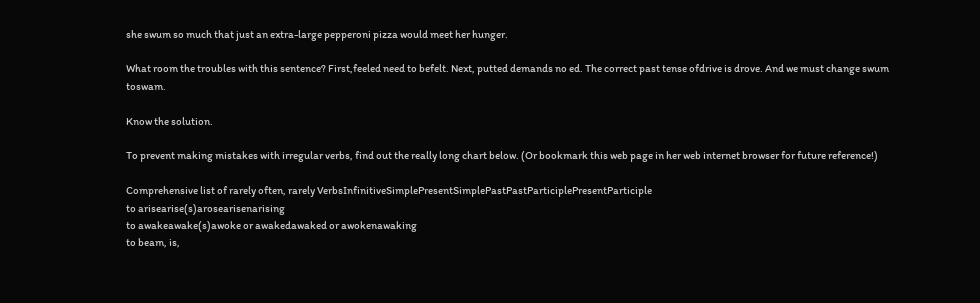she swum so much that just an extra-large pepperoni pizza would meet her hunger.

What room the troubles with this sentence? First,feeled need to befelt. Next, putted demands no ed. The correct past tense ofdrive is drove. And we must change swum toswam.

Know the solution.

To prevent making mistakes with irregular verbs, find out the really long chart below. (Or bookmark this web page in her web internet browser for future reference!)

Comprehensive list of rarely often, rarely VerbsInfinitiveSimplePresentSimplePastPastParticiplePresentParticiple
to arisearise(s)arosearisenarising
to awakeawake(s)awoke or awakedawaked or awokenawaking
to beam, is,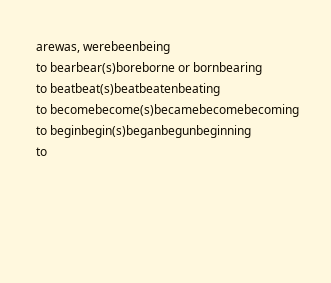arewas, werebeenbeing
to bearbear(s)boreborne or bornbearing
to beatbeat(s)beatbeatenbeating
to becomebecome(s)becamebecomebecoming
to beginbegin(s)beganbegunbeginning
to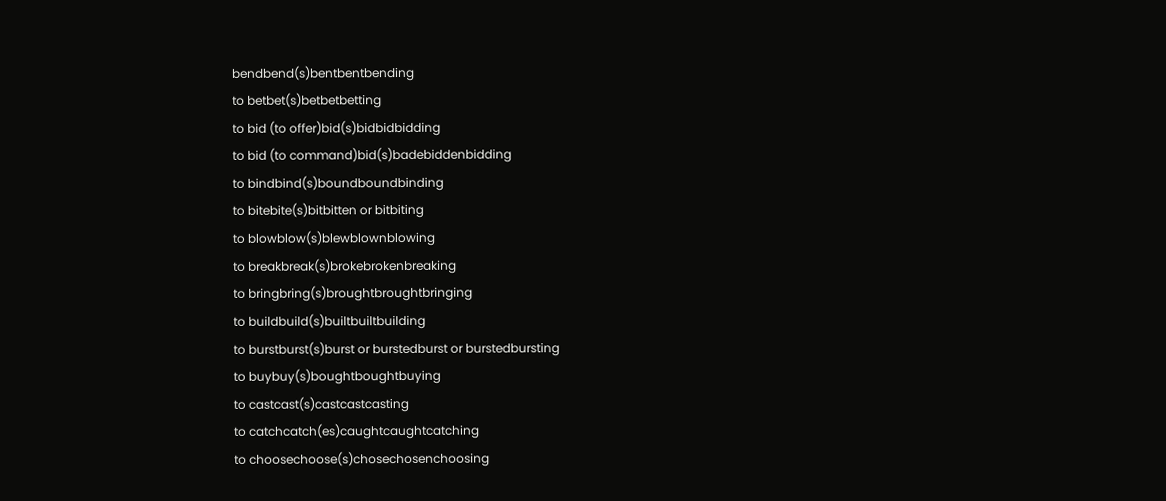bendbend(s)bentbentbending
to betbet(s)betbetbetting
to bid (to offer)bid(s)bidbidbidding
to bid (to command)bid(s)badebiddenbidding
to bindbind(s)boundboundbinding
to bitebite(s)bitbitten or bitbiting
to blowblow(s)blewblownblowing
to breakbreak(s)brokebrokenbreaking
to bringbring(s)broughtbroughtbringing
to buildbuild(s)builtbuiltbuilding
to burstburst(s)burst or burstedburst or burstedbursting
to buybuy(s)boughtboughtbuying
to castcast(s)castcastcasting
to catchcatch(es)caughtcaughtcatching
to choosechoose(s)chosechosenchoosing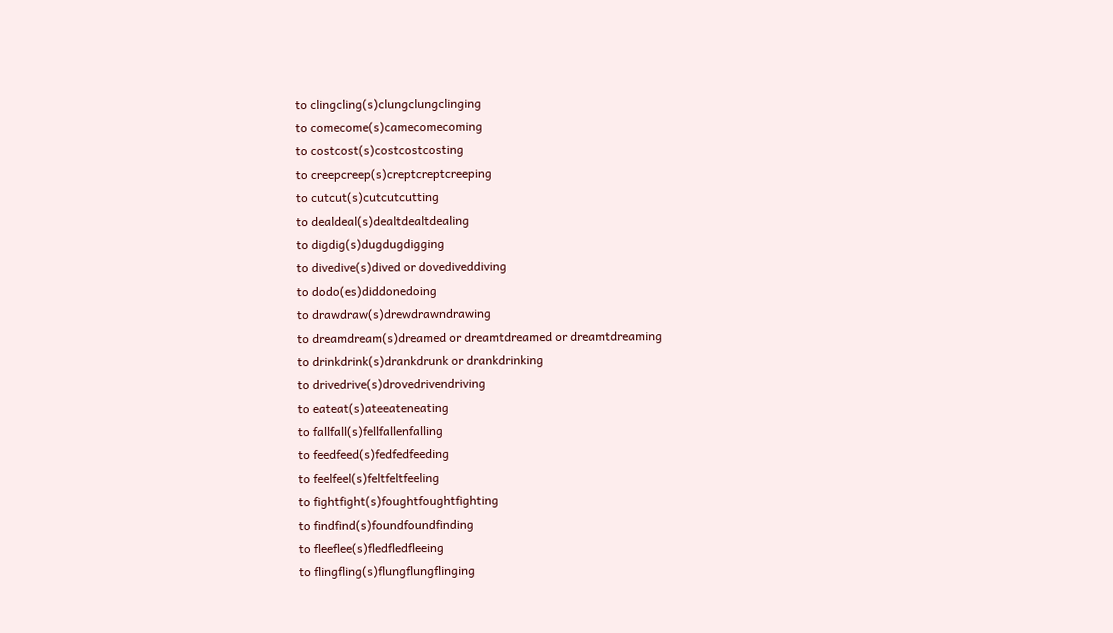to clingcling(s)clungclungclinging
to comecome(s)camecomecoming
to costcost(s)costcostcosting
to creepcreep(s)creptcreptcreeping
to cutcut(s)cutcutcutting
to dealdeal(s)dealtdealtdealing
to digdig(s)dugdugdigging
to divedive(s)dived or dovediveddiving
to dodo(es)diddonedoing
to drawdraw(s)drewdrawndrawing
to dreamdream(s)dreamed or dreamtdreamed or dreamtdreaming
to drinkdrink(s)drankdrunk or drankdrinking
to drivedrive(s)drovedrivendriving
to eateat(s)ateeateneating
to fallfall(s)fellfallenfalling
to feedfeed(s)fedfedfeeding
to feelfeel(s)feltfeltfeeling
to fightfight(s)foughtfoughtfighting
to findfind(s)foundfoundfinding
to fleeflee(s)fledfledfleeing
to flingfling(s)flungflungflinging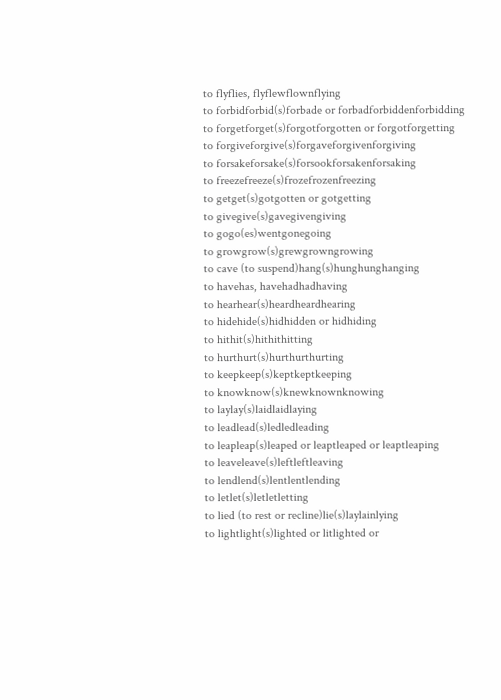to flyflies, flyflewflownflying
to forbidforbid(s)forbade or forbadforbiddenforbidding
to forgetforget(s)forgotforgotten or forgotforgetting
to forgiveforgive(s)forgaveforgivenforgiving
to forsakeforsake(s)forsookforsakenforsaking
to freezefreeze(s)frozefrozenfreezing
to getget(s)gotgotten or gotgetting
to givegive(s)gavegivengiving
to gogo(es)wentgonegoing
to growgrow(s)grewgrowngrowing
to cave (to suspend)hang(s)hunghunghanging
to havehas, havehadhadhaving
to hearhear(s)heardheardhearing
to hidehide(s)hidhidden or hidhiding
to hithit(s)hithithitting
to hurthurt(s)hurthurthurting
to keepkeep(s)keptkeptkeeping
to knowknow(s)knewknownknowing
to laylay(s)laidlaidlaying
to leadlead(s)ledledleading
to leapleap(s)leaped or leaptleaped or leaptleaping
to leaveleave(s)leftleftleaving
to lendlend(s)lentlentlending
to letlet(s)letletletting
to lied (to rest or recline)lie(s)laylainlying
to lightlight(s)lighted or litlighted or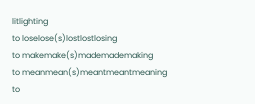litlighting
to loselose(s)lostlostlosing
to makemake(s)mademademaking
to meanmean(s)meantmeantmeaning
to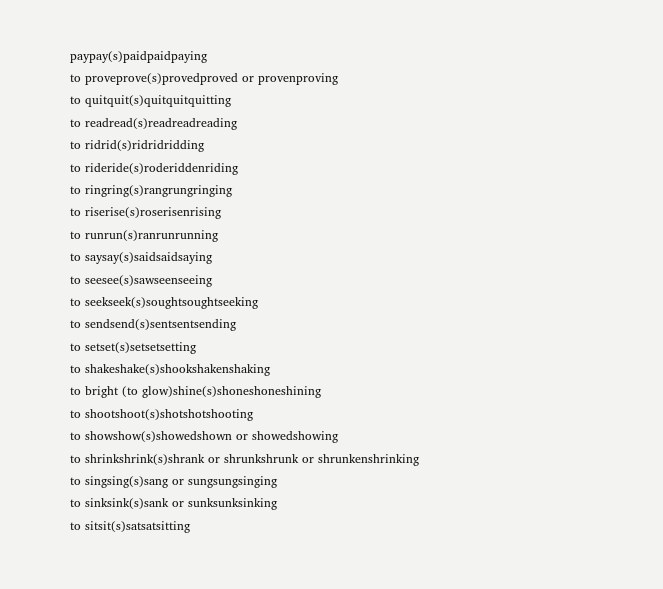paypay(s)paidpaidpaying
to proveprove(s)provedproved or provenproving
to quitquit(s)quitquitquitting
to readread(s)readreadreading
to ridrid(s)ridridridding
to rideride(s)roderiddenriding
to ringring(s)rangrungringing
to riserise(s)roserisenrising
to runrun(s)ranrunrunning
to saysay(s)saidsaidsaying
to seesee(s)sawseenseeing
to seekseek(s)soughtsoughtseeking
to sendsend(s)sentsentsending
to setset(s)setsetsetting
to shakeshake(s)shookshakenshaking
to bright (to glow)shine(s)shoneshoneshining
to shootshoot(s)shotshotshooting
to showshow(s)showedshown or showedshowing
to shrinkshrink(s)shrank or shrunkshrunk or shrunkenshrinking
to singsing(s)sang or sungsungsinging
to sinksink(s)sank or sunksunksinking
to sitsit(s)satsatsitting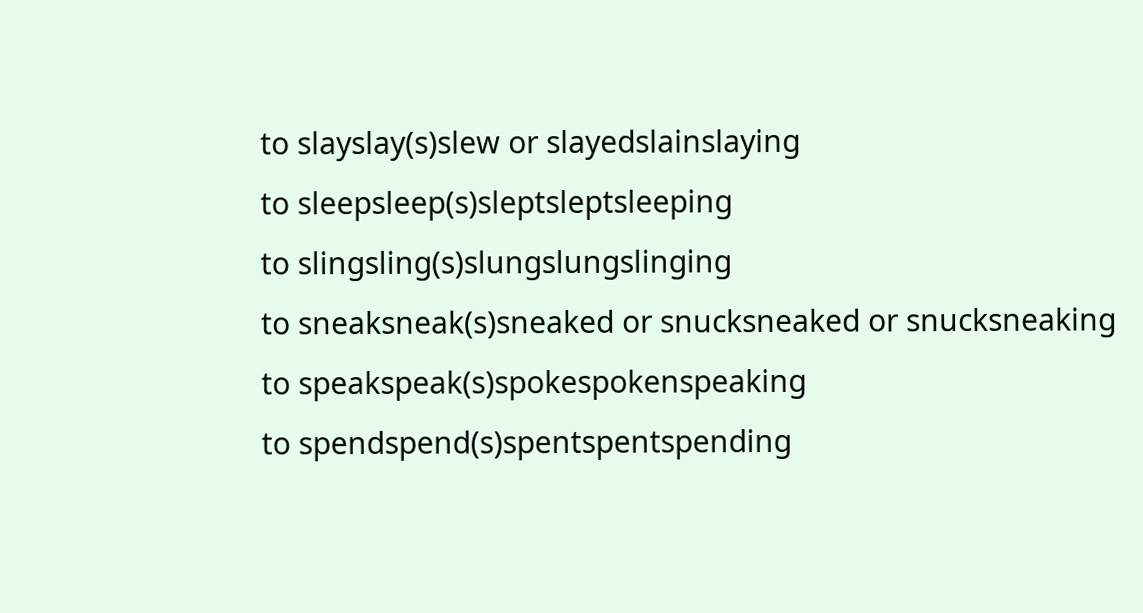to slayslay(s)slew or slayedslainslaying
to sleepsleep(s)sleptsleptsleeping
to slingsling(s)slungslungslinging
to sneaksneak(s)sneaked or snucksneaked or snucksneaking
to speakspeak(s)spokespokenspeaking
to spendspend(s)spentspentspending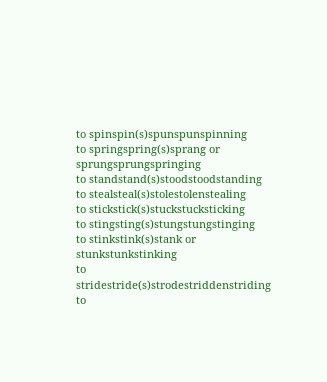to spinspin(s)spunspunspinning
to springspring(s)sprang or sprungsprungspringing
to standstand(s)stoodstoodstanding
to stealsteal(s)stolestolenstealing
to stickstick(s)stuckstucksticking
to stingsting(s)stungstungstinging
to stinkstink(s)stank or stunkstunkstinking
to stridestride(s)strodestriddenstriding
to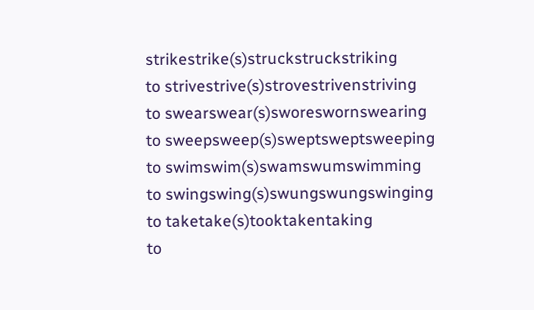strikestrike(s)struckstruckstriking
to strivestrive(s)strovestrivenstriving
to swearswear(s)sworeswornswearing
to sweepsweep(s)sweptsweptsweeping
to swimswim(s)swamswumswimming
to swingswing(s)swungswungswinging
to taketake(s)tooktakentaking
to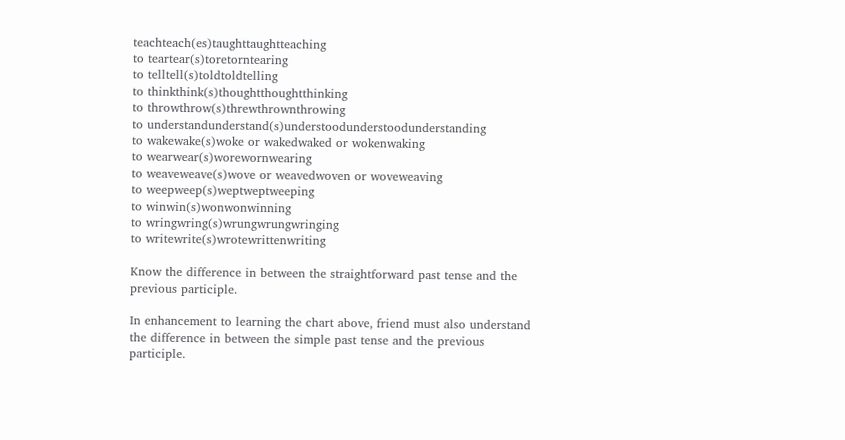teachteach(es)taughttaughtteaching
to teartear(s)toretorntearing
to telltell(s)toldtoldtelling
to thinkthink(s)thoughtthoughtthinking
to throwthrow(s)threwthrownthrowing
to understandunderstand(s)understoodunderstoodunderstanding
to wakewake(s)woke or wakedwaked or wokenwaking
to wearwear(s)worewornwearing
to weaveweave(s)wove or weavedwoven or woveweaving
to weepweep(s)weptweptweeping
to winwin(s)wonwonwinning
to wringwring(s)wrungwrungwringing
to writewrite(s)wrotewrittenwriting

Know the difference in between the straightforward past tense and the previous participle.

In enhancement to learning the chart above, friend must also understand the difference in between the simple past tense and the previous participle.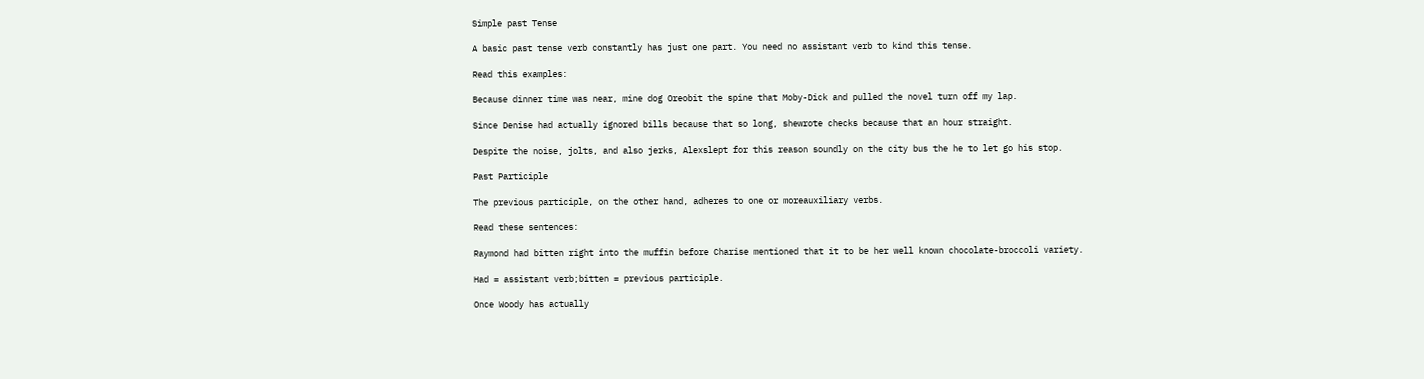Simple past Tense

A basic past tense verb constantly has just one part. You need no assistant verb to kind this tense.

Read this examples:

Because dinner time was near, mine dog Oreobit the spine that Moby-Dick and pulled the novel turn off my lap.

Since Denise had actually ignored bills because that so long, shewrote checks because that an hour straight.

Despite the noise, jolts, and also jerks, Alexslept for this reason soundly on the city bus the he to let go his stop.

Past Participle

The previous participle, on the other hand, adheres to one or moreauxiliary verbs.

Read these sentences:

Raymond had bitten right into the muffin before Charise mentioned that it to be her well known chocolate-broccoli variety.

Had = assistant verb;bitten = previous participle.

Once Woody has actually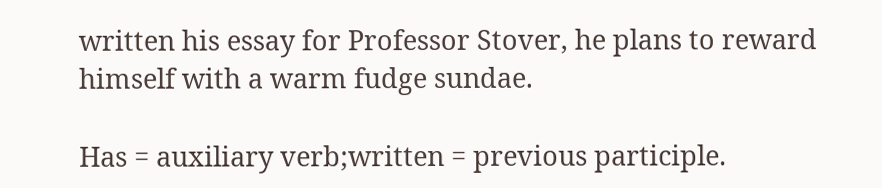written his essay for Professor Stover, he plans to reward himself with a warm fudge sundae.

Has = auxiliary verb;written = previous participle.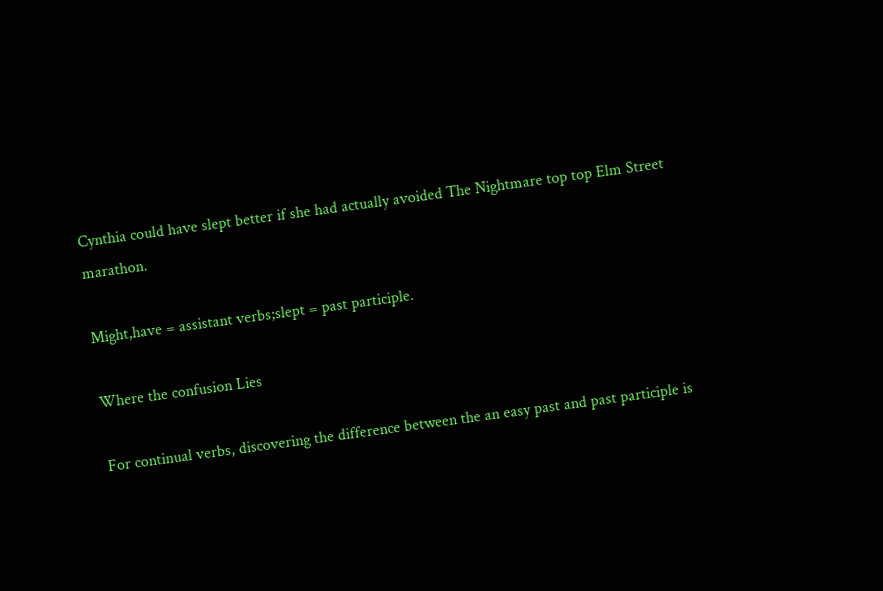Cynthia could have slept better if she had actually avoided The Nightmare top top Elm Street marathon.

Might,have = assistant verbs;slept = past participle.

Where the confusion Lies

For continual verbs, discovering the difference between the an easy past and past participle is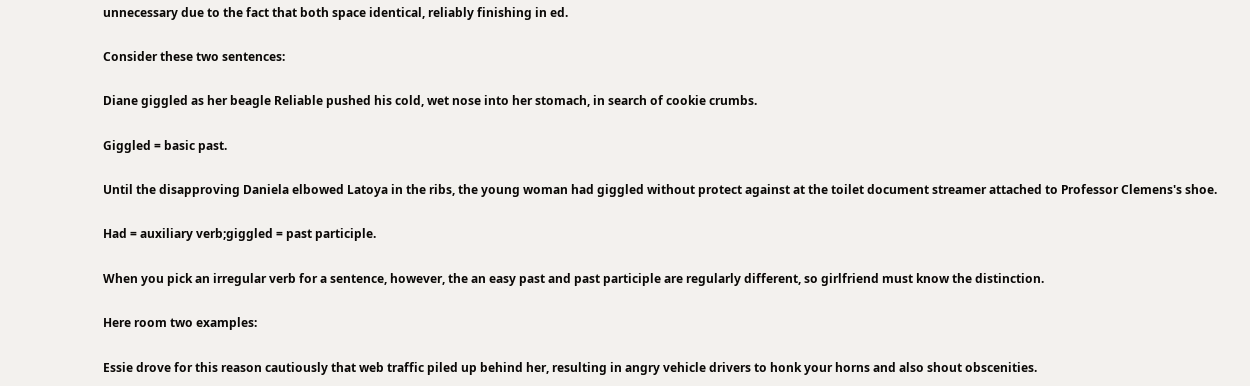unnecessary due to the fact that both space identical, reliably finishing in ed.

Consider these two sentences:

Diane giggled as her beagle Reliable pushed his cold, wet nose into her stomach, in search of cookie crumbs.

Giggled = basic past.

Until the disapproving Daniela elbowed Latoya in the ribs, the young woman had giggled without protect against at the toilet document streamer attached to Professor Clemens's shoe.

Had = auxiliary verb;giggled = past participle.

When you pick an irregular verb for a sentence, however, the an easy past and past participle are regularly different, so girlfriend must know the distinction.

Here room two examples:

Essie drove for this reason cautiously that web traffic piled up behind her, resulting in angry vehicle drivers to honk your horns and also shout obscenities.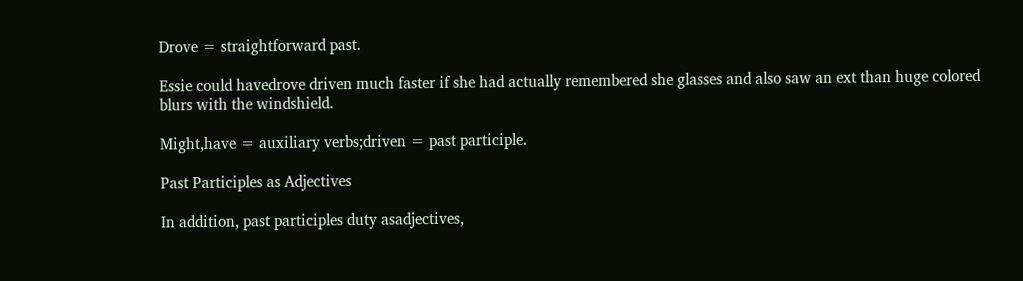Drove = straightforward past.

Essie could havedrove driven much faster if she had actually remembered she glasses and also saw an ext than huge colored blurs with the windshield.

Might,have = auxiliary verbs;driven = past participle.

Past Participles as Adjectives

In addition, past participles duty asadjectives,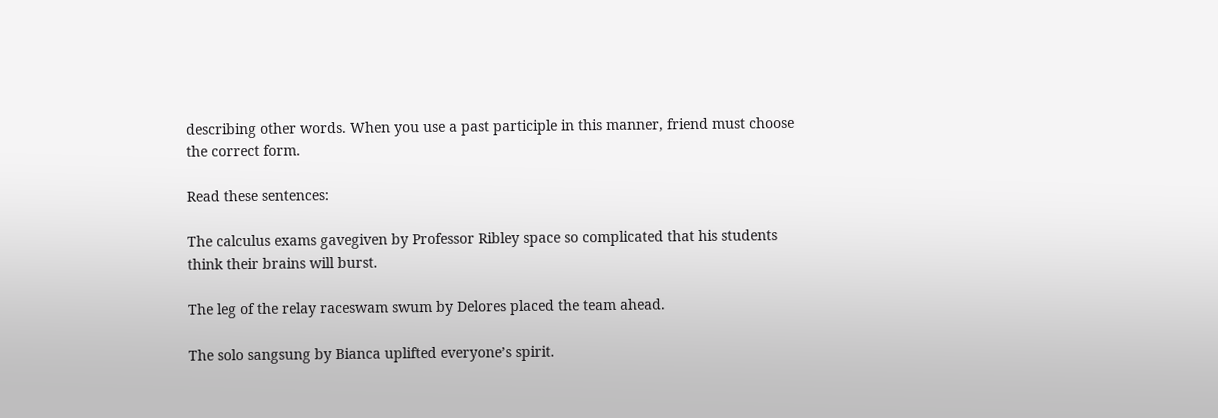describing other words. When you use a past participle in this manner, friend must choose the correct form.

Read these sentences:

The calculus exams gavegiven by Professor Ribley space so complicated that his students think their brains will burst.

The leg of the relay raceswam swum by Delores placed the team ahead.

The solo sangsung by Bianca uplifted everyone’s spirit.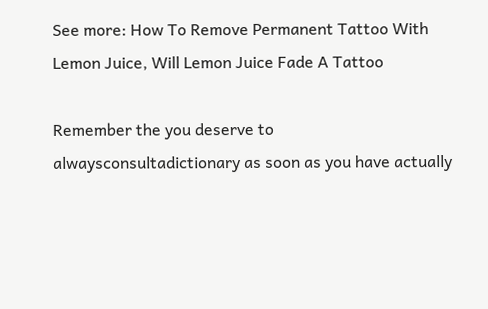See more: How To Remove Permanent Tattoo With Lemon Juice, Will Lemon Juice Fade A Tattoo

Remember the you deserve to alwaysconsultadictionary as soon as you have actually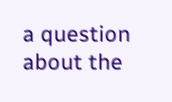a question about the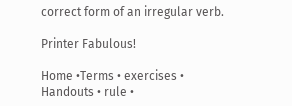correct form of an irregular verb.

Printer Fabulous!

Home •Terms • exercises • Handouts • rule •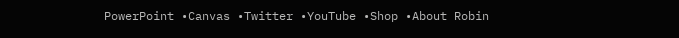PowerPoint •Canvas •Twitter •YouTube •Shop •About Robin